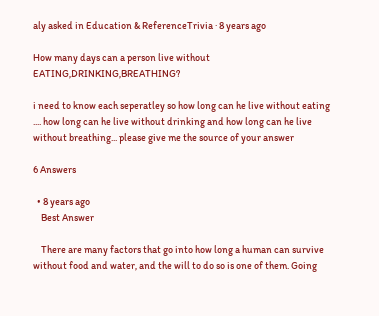aly asked in Education & ReferenceTrivia · 8 years ago

How many days can a person live without EATING,DRINKING,BREATHING?

i need to know each seperatley so how long can he live without eating .... how long can he live without drinking and how long can he live without breathing... please give me the source of your answer

6 Answers

  • 8 years ago
    Best Answer

    There are many factors that go into how long a human can survive without food and water, and the will to do so is one of them. Going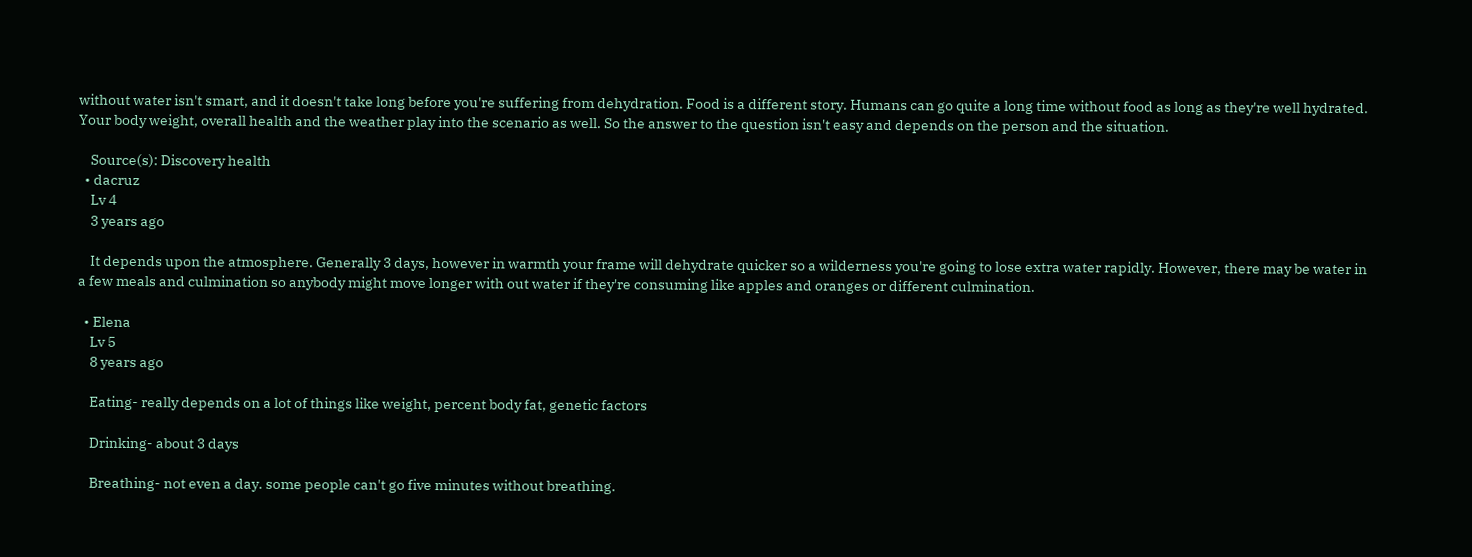without water isn't smart, and it doesn't take long before you're suffering from dehydration. Food is a different story. Humans can go quite a long time without food as long as they're well hydrated. Your body weight, overall health and the weather play into the scenario as well. So the answer to the question isn't easy and depends on the person and the situation.

    Source(s): Discovery health
  • dacruz
    Lv 4
    3 years ago

    It depends upon the atmosphere. Generally 3 days, however in warmth your frame will dehydrate quicker so a wilderness you're going to lose extra water rapidly. However, there may be water in a few meals and culmination so anybody might move longer with out water if they're consuming like apples and oranges or different culmination.

  • Elena
    Lv 5
    8 years ago

    Eating- really depends on a lot of things like weight, percent body fat, genetic factors

    Drinking- about 3 days

    Breathing- not even a day. some people can't go five minutes without breathing.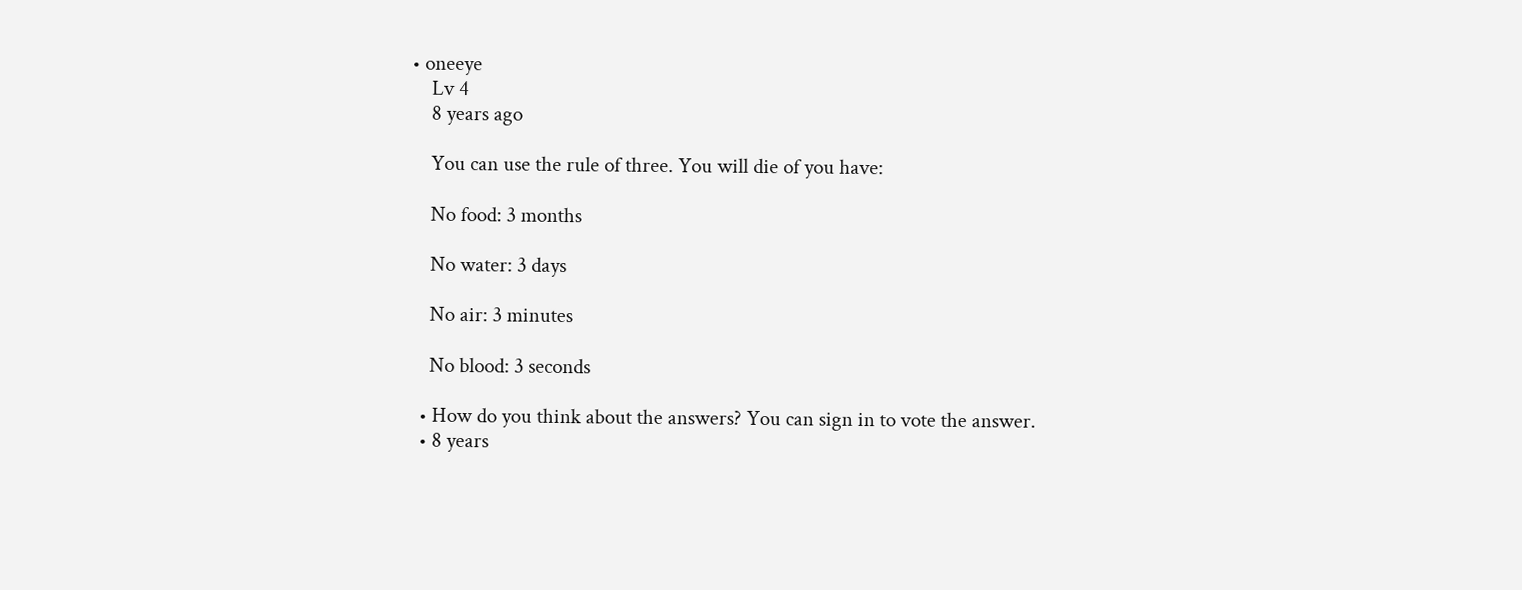• oneeye
    Lv 4
    8 years ago

    You can use the rule of three. You will die of you have:

    No food: 3 months

    No water: 3 days

    No air: 3 minutes

    No blood: 3 seconds

  • How do you think about the answers? You can sign in to vote the answer.
  • 8 years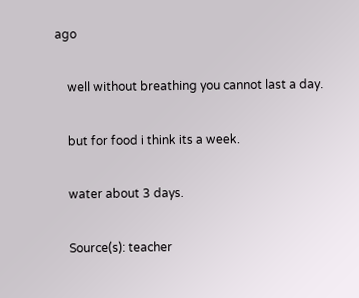ago

    well without breathing you cannot last a day.

    but for food i think its a week.

    water about 3 days.

    Source(s): teacher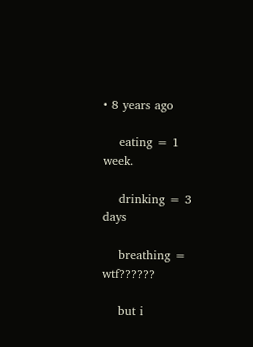• 8 years ago

    eating = 1 week.

    drinking = 3 days

    breathing = wtf??????

    but i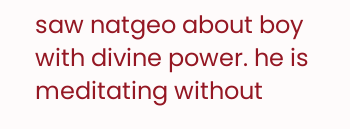saw natgeo about boy with divine power. he is meditating without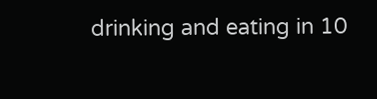drinking and eating in 10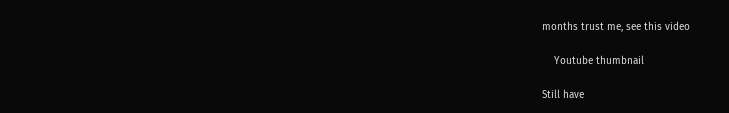months trust me, see this video

    Youtube thumbnail

Still have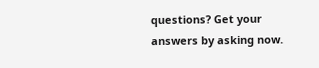questions? Get your answers by asking now.